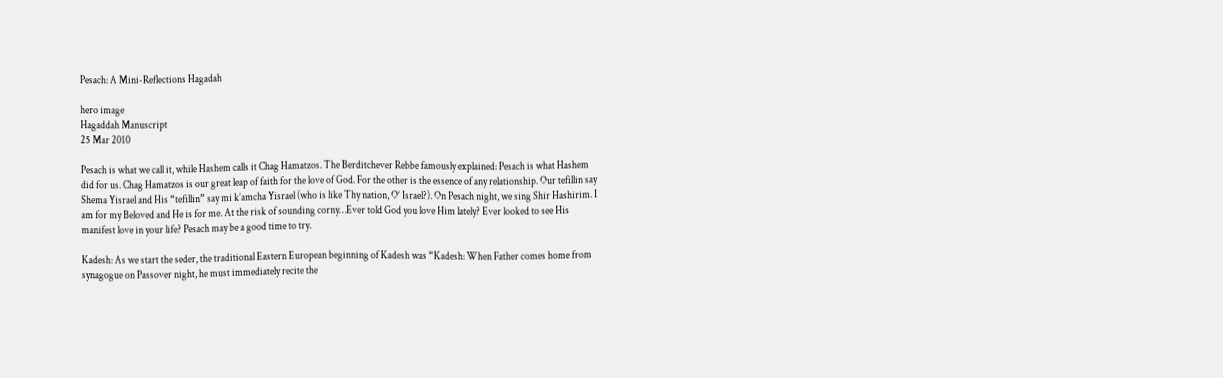Pesach: A Mini-Reflections Hagadah

hero image
Hagaddah Manuscript
25 Mar 2010

Pesach is what we call it, while Hashem calls it Chag Hamatzos. The Berditchever Rebbe famously explained: Pesach is what Hashem did for us. Chag Hamatzos is our great leap of faith for the love of God. For the other is the essence of any relationship. Our tefillin say Shema Yisrael and His “tefillin” say mi k’amcha Yisrael (who is like Thy nation, O’ Israel?). On Pesach night, we sing Shir Hashirim. I am for my Beloved and He is for me. At the risk of sounding corny…Ever told God you love Him lately? Ever looked to see His manifest love in your life? Pesach may be a good time to try.

Kadesh: As we start the seder, the traditional Eastern European beginning of Kadesh was “Kadesh: When Father comes home from synagogue on Passover night, he must immediately recite the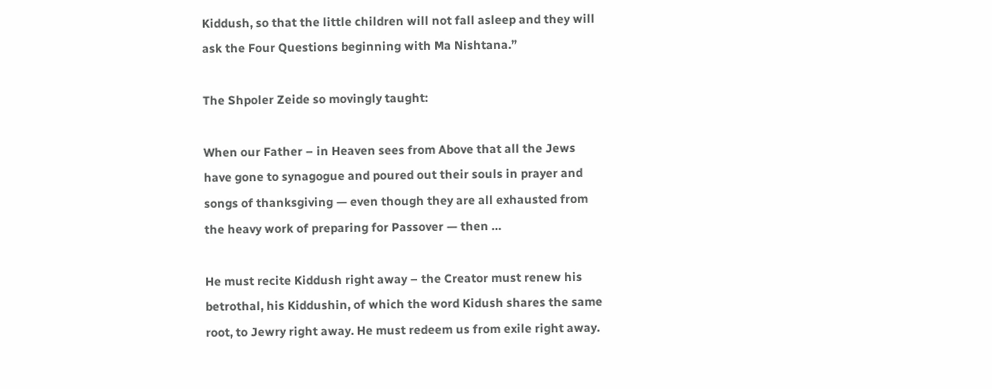Kiddush, so that the little children will not fall asleep and they will ask the Four Questions beginning with Ma Nishtana.”

The Shpoler Zeide so movingly taught:

When our Father – in Heaven sees from Above that all the Jews have gone to synagogue and poured out their souls in prayer and songs of thanksgiving — even though they are all exhausted from the heavy work of preparing for Passover — then …

He must recite Kiddush right away – the Creator must renew his betrothal, his Kiddushin, of which the word Kidush shares the same root, to Jewry right away. He must redeem us from exile right away.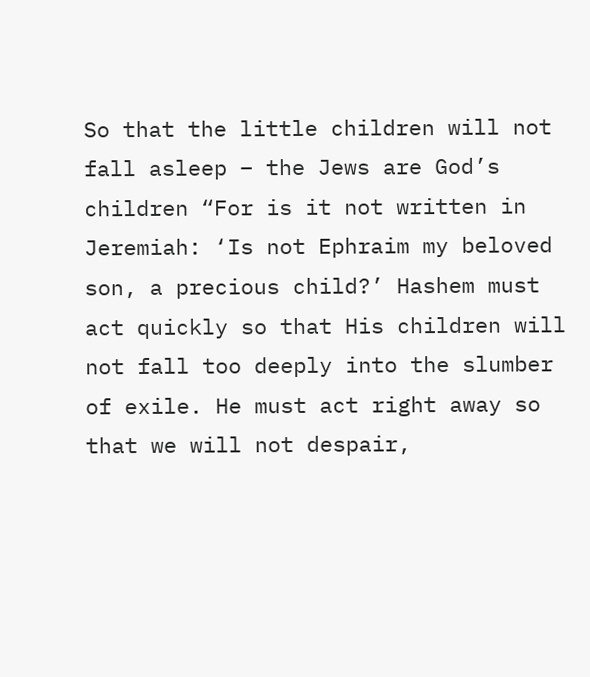So that the little children will not fall asleep – the Jews are God’s children “For is it not written in Jeremiah: ‘Is not Ephraim my beloved son, a precious child?’ Hashem must act quickly so that His children will not fall too deeply into the slumber of exile. He must act right away so that we will not despair,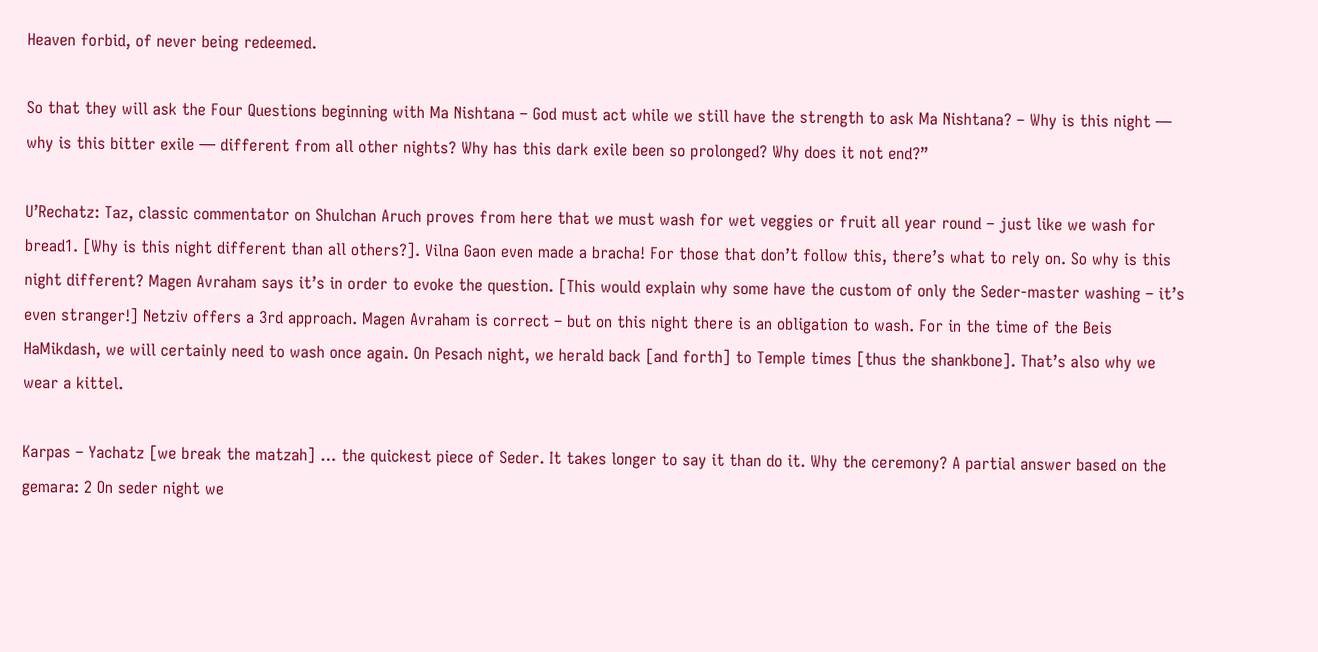Heaven forbid, of never being redeemed.

So that they will ask the Four Questions beginning with Ma Nishtana – God must act while we still have the strength to ask Ma Nishtana? – Why is this night — why is this bitter exile — different from all other nights? Why has this dark exile been so prolonged? Why does it not end?”

U’Rechatz: Taz, classic commentator on Shulchan Aruch proves from here that we must wash for wet veggies or fruit all year round – just like we wash for bread1. [Why is this night different than all others?]. Vilna Gaon even made a bracha! For those that don’t follow this, there’s what to rely on. So why is this night different? Magen Avraham says it’s in order to evoke the question. [This would explain why some have the custom of only the Seder-master washing – it’s even stranger!] Netziv offers a 3rd approach. Magen Avraham is correct – but on this night there is an obligation to wash. For in the time of the Beis HaMikdash, we will certainly need to wash once again. On Pesach night, we herald back [and forth] to Temple times [thus the shankbone]. That’s also why we wear a kittel.

Karpas – Yachatz [we break the matzah] … the quickest piece of Seder. It takes longer to say it than do it. Why the ceremony? A partial answer based on the gemara: 2 On seder night we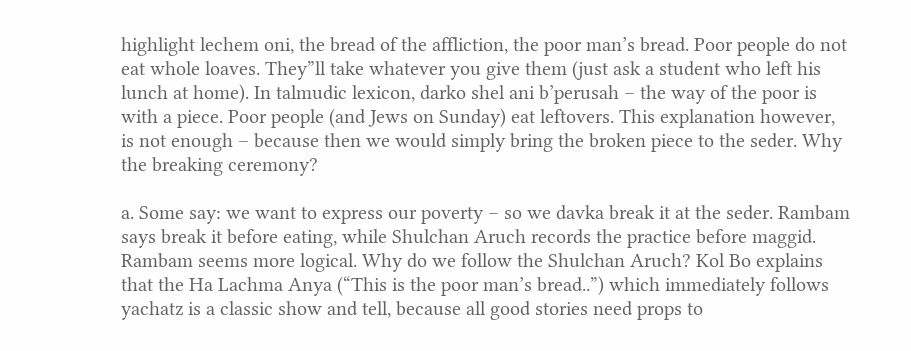highlight lechem oni, the bread of the affliction, the poor man’s bread. Poor people do not eat whole loaves. They”ll take whatever you give them (just ask a student who left his lunch at home). In talmudic lexicon, darko shel ani b’perusah – the way of the poor is with a piece. Poor people (and Jews on Sunday) eat leftovers. This explanation however, is not enough – because then we would simply bring the broken piece to the seder. Why the breaking ceremony?

a. Some say: we want to express our poverty – so we davka break it at the seder. Rambam says break it before eating, while Shulchan Aruch records the practice before maggid. Rambam seems more logical. Why do we follow the Shulchan Aruch? Kol Bo explains that the Ha Lachma Anya (“This is the poor man’s bread..”) which immediately follows yachatz is a classic show and tell, because all good stories need props to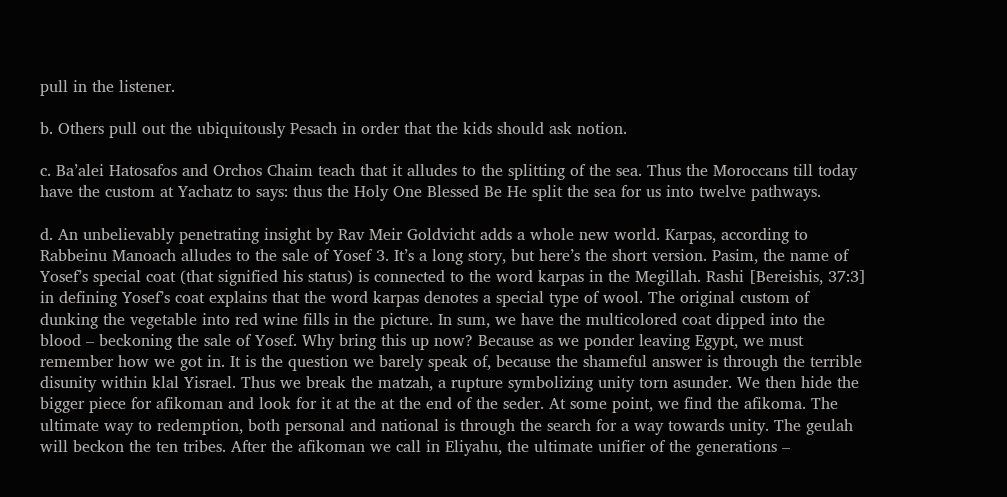pull in the listener.

b. Others pull out the ubiquitously Pesach in order that the kids should ask notion.

c. Ba’alei Hatosafos and Orchos Chaim teach that it alludes to the splitting of the sea. Thus the Moroccans till today have the custom at Yachatz to says: thus the Holy One Blessed Be He split the sea for us into twelve pathways.

d. An unbelievably penetrating insight by Rav Meir Goldvicht adds a whole new world. Karpas, according to Rabbeinu Manoach alludes to the sale of Yosef 3. It’s a long story, but here’s the short version. Pasim, the name of Yosef’s special coat (that signified his status) is connected to the word karpas in the Megillah. Rashi [Bereishis, 37:3] in defining Yosef’s coat explains that the word karpas denotes a special type of wool. The original custom of dunking the vegetable into red wine fills in the picture. In sum, we have the multicolored coat dipped into the blood – beckoning the sale of Yosef. Why bring this up now? Because as we ponder leaving Egypt, we must remember how we got in. It is the question we barely speak of, because the shameful answer is through the terrible disunity within klal Yisrael. Thus we break the matzah, a rupture symbolizing unity torn asunder. We then hide the bigger piece for afikoman and look for it at the at the end of the seder. At some point, we find the afikoma. The ultimate way to redemption, both personal and national is through the search for a way towards unity. The geulah will beckon the ten tribes. After the afikoman we call in Eliyahu, the ultimate unifier of the generations –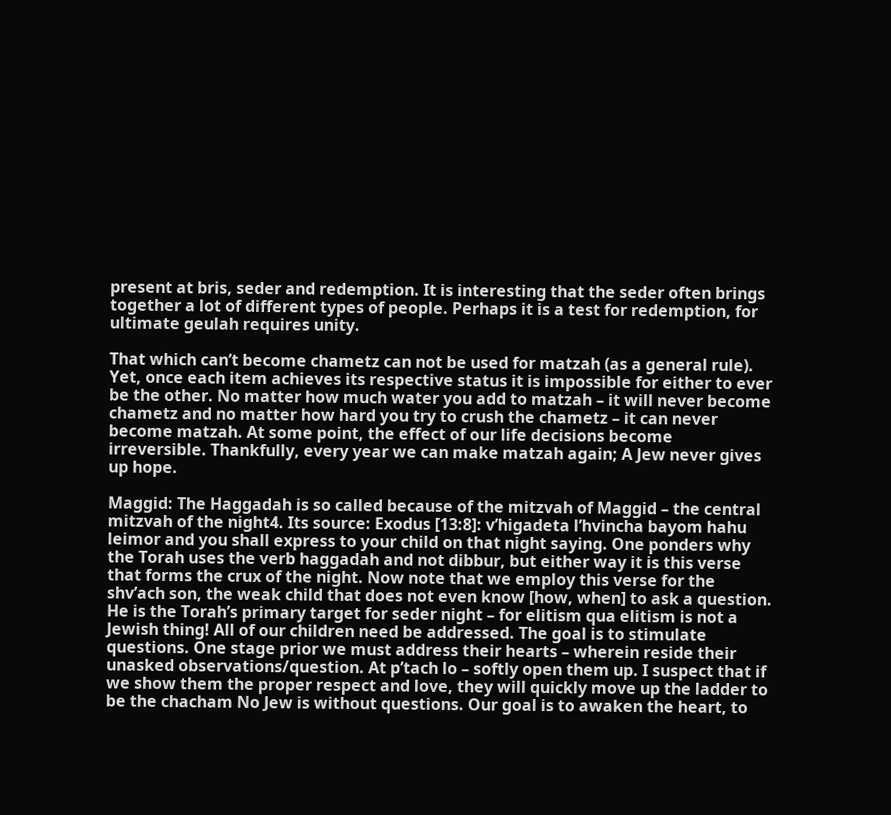present at bris, seder and redemption. It is interesting that the seder often brings together a lot of different types of people. Perhaps it is a test for redemption, for ultimate geulah requires unity.

That which can’t become chametz can not be used for matzah (as a general rule). Yet, once each item achieves its respective status it is impossible for either to ever be the other. No matter how much water you add to matzah – it will never become chametz and no matter how hard you try to crush the chametz – it can never become matzah. At some point, the effect of our life decisions become irreversible. Thankfully, every year we can make matzah again; A Jew never gives up hope.

Maggid: The Haggadah is so called because of the mitzvah of Maggid – the central mitzvah of the night4. Its source: Exodus [13:8]: v’higadeta l’hvincha bayom hahu leimor and you shall express to your child on that night saying. One ponders why the Torah uses the verb haggadah and not dibbur, but either way it is this verse that forms the crux of the night. Now note that we employ this verse for the shv’ach son, the weak child that does not even know [how, when] to ask a question. He is the Torah’s primary target for seder night – for elitism qua elitism is not a Jewish thing! All of our children need be addressed. The goal is to stimulate questions. One stage prior we must address their hearts – wherein reside their unasked observations/question. At p’tach lo – softly open them up. I suspect that if we show them the proper respect and love, they will quickly move up the ladder to be the chacham No Jew is without questions. Our goal is to awaken the heart, to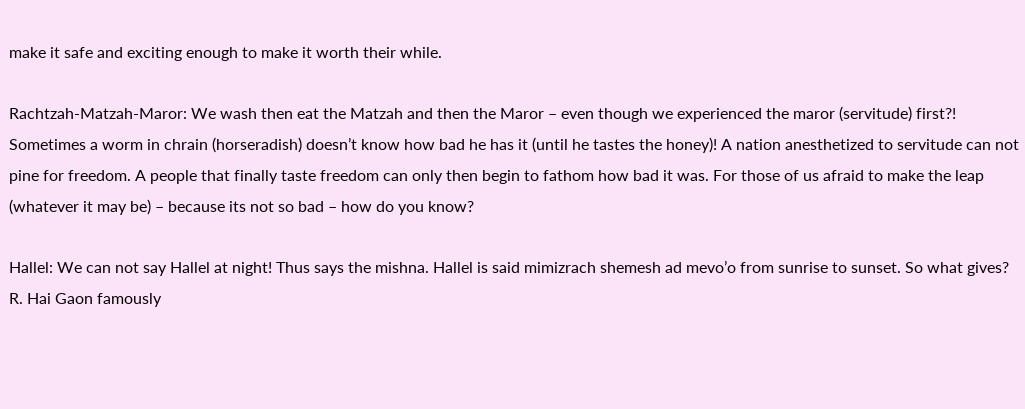make it safe and exciting enough to make it worth their while.

Rachtzah-Matzah-Maror: We wash then eat the Matzah and then the Maror – even though we experienced the maror (servitude) first?! Sometimes a worm in chrain (horseradish) doesn’t know how bad he has it (until he tastes the honey)! A nation anesthetized to servitude can not pine for freedom. A people that finally taste freedom can only then begin to fathom how bad it was. For those of us afraid to make the leap (whatever it may be) – because its not so bad – how do you know?

Hallel: We can not say Hallel at night! Thus says the mishna. Hallel is said mimizrach shemesh ad mevo’o from sunrise to sunset. So what gives? R. Hai Gaon famously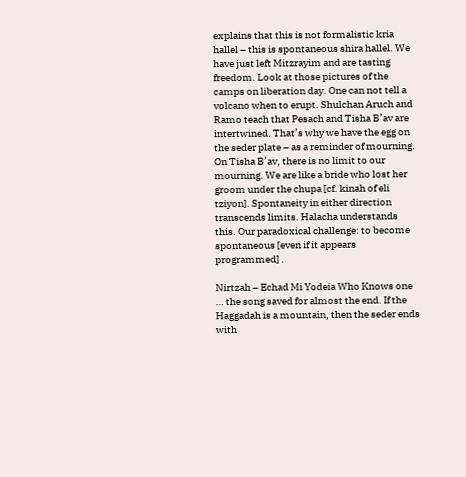explains that this is not formalistic kria hallel – this is spontaneous shira hallel. We have just left Mitzrayim and are tasting freedom. Look at those pictures of the camps on liberation day. One can not tell a volcano when to erupt. Shulchan Aruch and Ramo teach that Pesach and Tisha B’av are intertwined. That’s why we have the egg on the seder plate – as a reminder of mourning. On Tisha B’av, there is no limit to our mourning. We are like a bride who lost her groom under the chupa [cf. kinah of eli tziyon]. Spontaneity in either direction transcends limits. Halacha understands this. Our paradoxical challenge: to become spontaneous [even if it appears programmed] .

Nirtzah – Echad Mi Yodeia Who Knows one … the song saved for almost the end. If the Haggadah is a mountain, then the seder ends with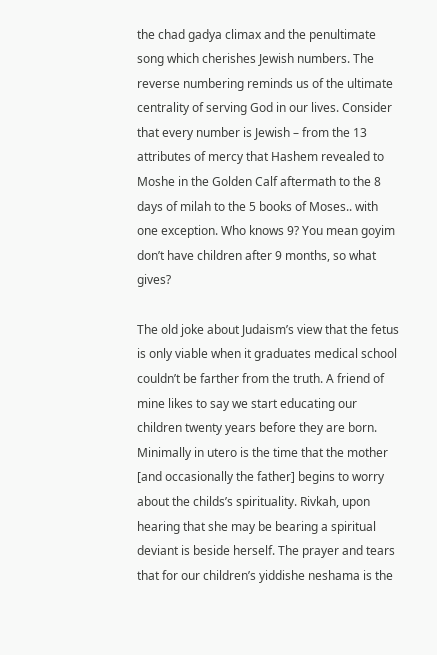the chad gadya climax and the penultimate song which cherishes Jewish numbers. The reverse numbering reminds us of the ultimate centrality of serving God in our lives. Consider that every number is Jewish – from the 13 attributes of mercy that Hashem revealed to Moshe in the Golden Calf aftermath to the 8 days of milah to the 5 books of Moses.. with one exception. Who knows 9? You mean goyim don’t have children after 9 months, so what gives?

The old joke about Judaism’s view that the fetus is only viable when it graduates medical school couldn’t be farther from the truth. A friend of mine likes to say we start educating our children twenty years before they are born. Minimally in utero is the time that the mother [and occasionally the father] begins to worry about the childs’s spirituality. Rivkah, upon hearing that she may be bearing a spiritual deviant is beside herself. The prayer and tears that for our children’s yiddishe neshama is the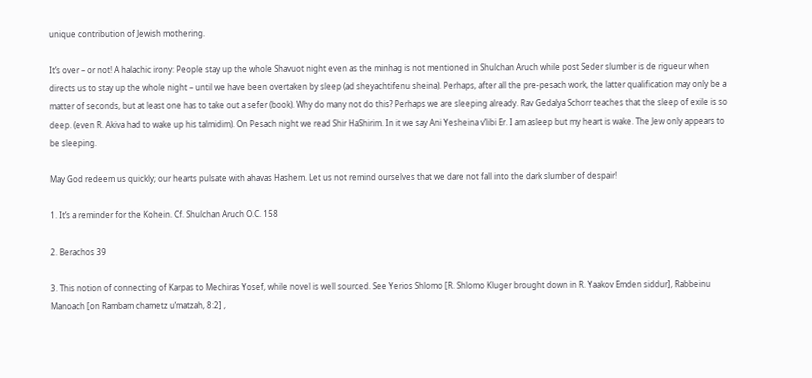unique contribution of Jewish mothering.

It’s over – or not! A halachic irony: People stay up the whole Shavuot night even as the minhag is not mentioned in Shulchan Aruch while post Seder slumber is de rigueur when directs us to stay up the whole night – until we have been overtaken by sleep (ad sheyachtifenu sheina). Perhaps, after all the pre-pesach work, the latter qualification may only be a matter of seconds, but at least one has to take out a sefer (book). Why do many not do this? Perhaps we are sleeping already. Rav Gedalya Schorr teaches that the sleep of exile is so deep. (even R. Akiva had to wake up his talmidim). On Pesach night we read Shir HaShirim. In it we say Ani Yesheina v’libi Er. I am asleep but my heart is wake. The Jew only appears to be sleeping.

May God redeem us quickly; our hearts pulsate with ahavas Hashem. Let us not remind ourselves that we dare not fall into the dark slumber of despair!

1. It’s a reminder for the Kohein. Cf. Shulchan Aruch O.C. 158

2. Berachos 39

3. This notion of connecting of Karpas to Mechiras Yosef, while novel is well sourced. See Yerios Shlomo [R. Shlomo Kluger brought down in R. Yaakov Emden siddur], Rabbeinu Manoach [on Rambam chametz u’matzah, 8:2] ,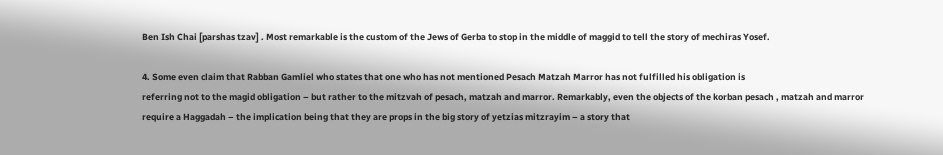Ben Ish Chai [parshas tzav] . Most remarkable is the custom of the Jews of Gerba to stop in the middle of maggid to tell the story of mechiras Yosef.

4. Some even claim that Rabban Gamliel who states that one who has not mentioned Pesach Matzah Marror has not fulfilled his obligation is
referring not to the magid obligation – but rather to the mitzvah of pesach, matzah and marror. Remarkably, even the objects of the korban pesach , matzah and marror require a Haggadah – the implication being that they are props in the big story of yetzias mitzrayim – a story that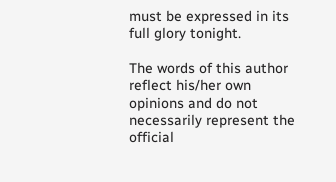must be expressed in its full glory tonight.

The words of this author reflect his/her own opinions and do not necessarily represent the official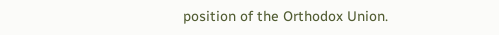position of the Orthodox Union.